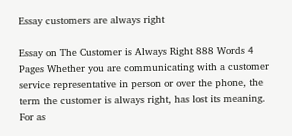Essay customers are always right

Essay on The Customer is Always Right 888 Words 4 Pages Whether you are communicating with a customer service representative in person or over the phone, the term the customer is always right, has lost its meaning. For as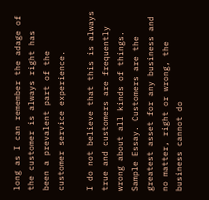long as I can remember the adage of the customer is always right has been a prevalent part of the customer service experience.

I do not believe that this is always true and customers are frequently wrong about all kinds of things. Sample Essay. Customers are the greatest asset for any business and no matter, right or wrong, the business cannot do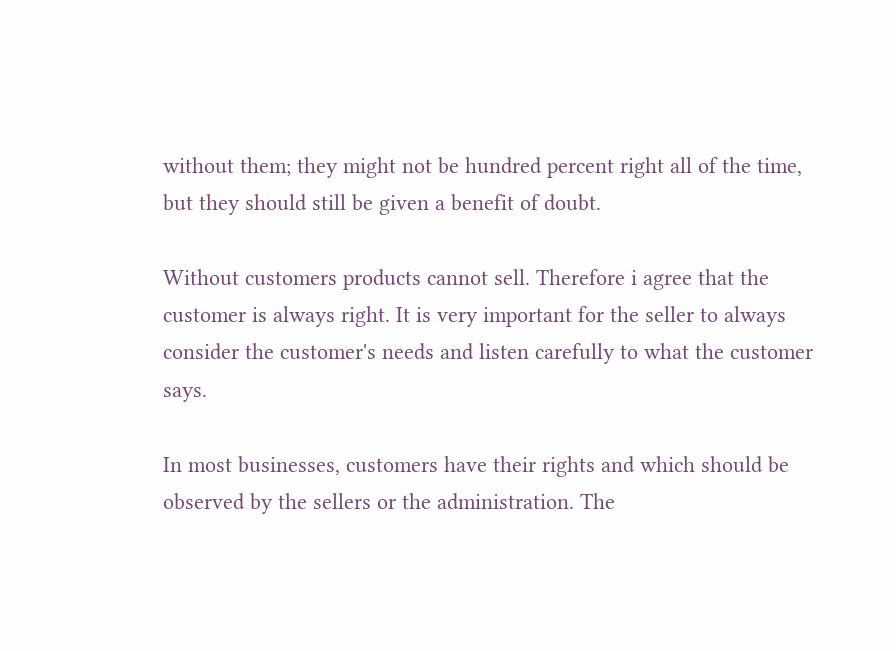without them; they might not be hundred percent right all of the time, but they should still be given a benefit of doubt.

Without customers products cannot sell. Therefore i agree that the customer is always right. It is very important for the seller to always consider the customer's needs and listen carefully to what the customer says.

In most businesses, customers have their rights and which should be observed by the sellers or the administration. The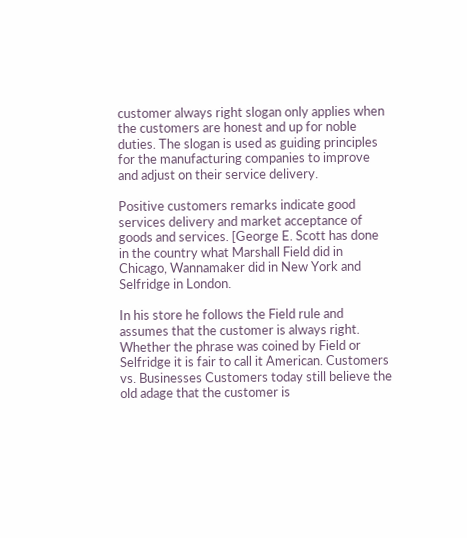customer always right slogan only applies when the customers are honest and up for noble duties. The slogan is used as guiding principles for the manufacturing companies to improve and adjust on their service delivery.

Positive customers remarks indicate good services delivery and market acceptance of goods and services. [George E. Scott has done in the country what Marshall Field did in Chicago, Wannamaker did in New York and Selfridge in London.

In his store he follows the Field rule and assumes that the customer is always right. Whether the phrase was coined by Field or Selfridge it is fair to call it American. Customers vs. Businesses Customers today still believe the old adage that the customer is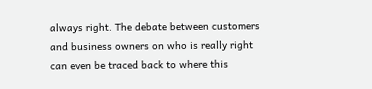always right. The debate between customers and business owners on who is really right can even be traced back to where this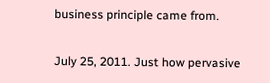business principle came from.

July 25, 2011. Just how pervasive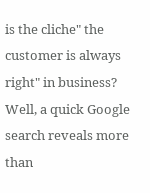is the cliche" the customer is always right" in business? Well, a quick Google search reveals more than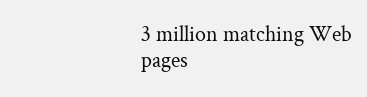3 million matching Web pages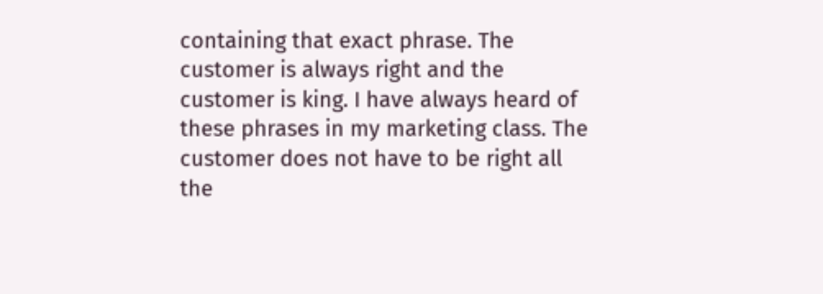containing that exact phrase. The customer is always right and the customer is king. I have always heard of these phrases in my marketing class. The customer does not have to be right all the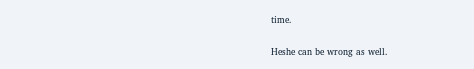time.

Heshe can be wrong as well.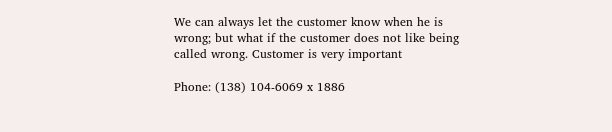We can always let the customer know when he is wrong; but what if the customer does not like being called wrong. Customer is very important

Phone: (138) 104-6069 x 1886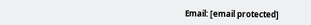Email: [email protected]